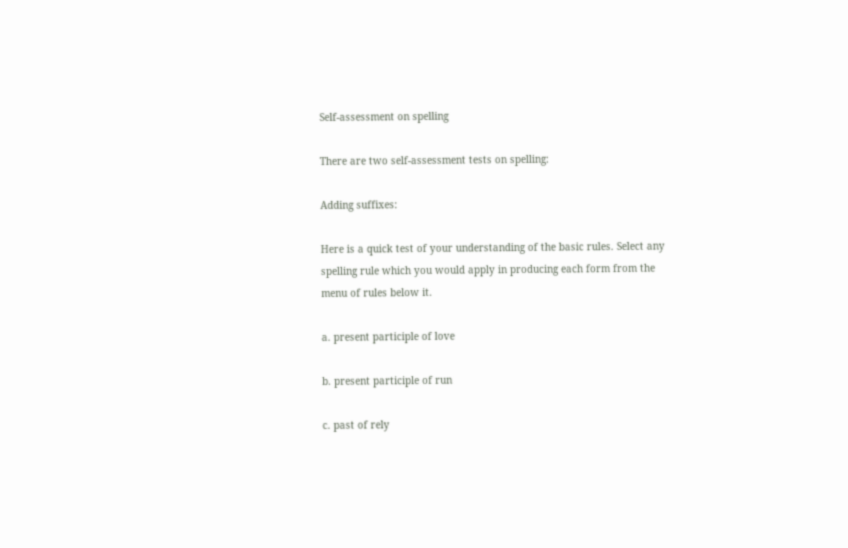Self-assessment on spelling

There are two self-assessment tests on spelling:

Adding suffixes:

Here is a quick test of your understanding of the basic rules. Select any spelling rule which you would apply in producing each form from the menu of rules below it.

a. present participle of love

b. present participle of run

c. past of rely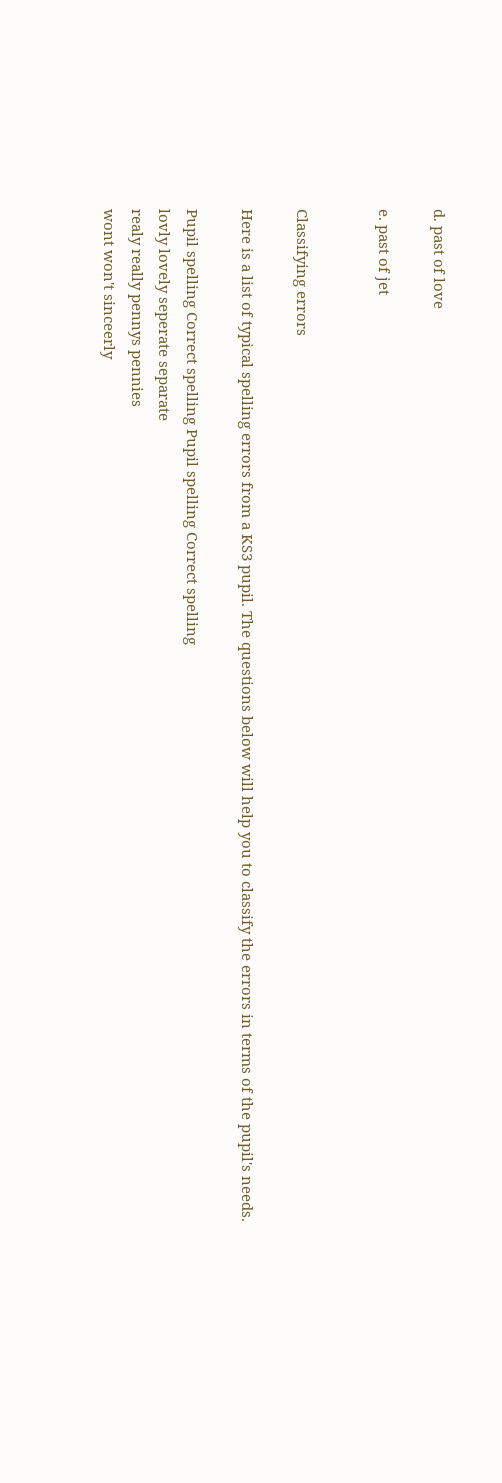d. past of love

e. past of jet


Classifying errors

Here is a list of typical spelling errors from a KS3 pupil. The questions below will help you to classify the errors in terms of the pupil's needs.

Pupil spelling Correct spelling Pupil spelling Correct spelling
lovly lovely seperate separate
realy really pennys pennies
wont won't sinceerly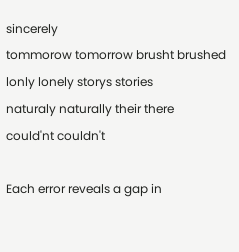sincerely
tommorow tomorrow brusht brushed
lonly lonely storys stories
naturaly naturally their there
could'nt couldn't

Each error reveals a gap in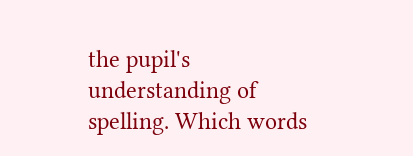the pupil's understanding of spelling. Which words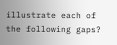illustrate each of the following gaps?